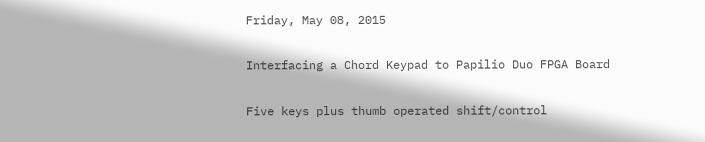Friday, May 08, 2015

Interfacing a Chord Keypad to Papilio Duo FPGA Board

Five keys plus thumb operated shift/control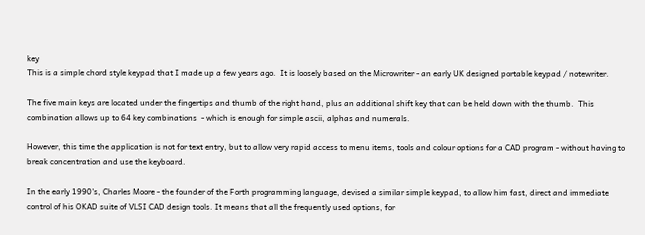key
This is a simple chord style keypad that I made up a few years ago.  It is loosely based on the Microwriter - an early UK designed portable keypad / notewriter.

The five main keys are located under the fingertips and thumb of the right hand, plus an additional shift key that can be held down with the thumb.  This combination allows up to 64 key combinations  - which is enough for simple ascii, alphas and numerals.

However, this time the application is not for text entry, but to allow very rapid access to menu items, tools and colour options for a CAD program - without having to break concentration and use the keyboard.

In the early 1990's, Charles Moore - the founder of the Forth programming language, devised a similar simple keypad, to allow him fast, direct and immediate control of his OKAD suite of VLSI CAD design tools. It means that all the frequently used options, for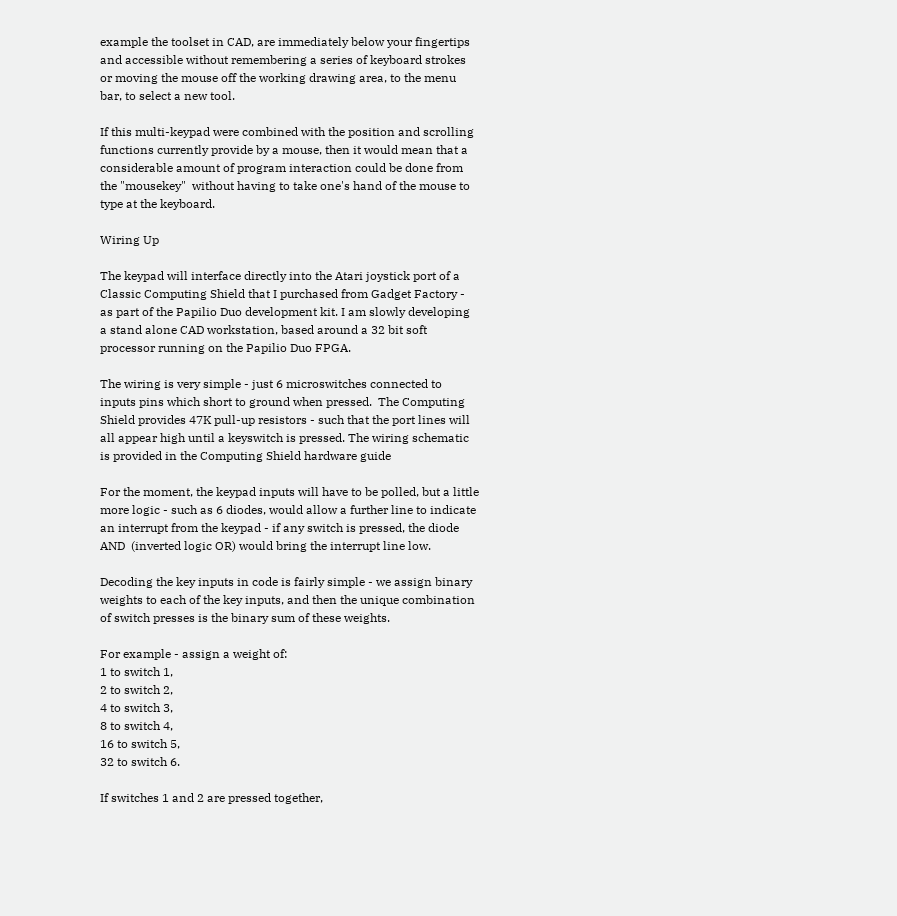example the toolset in CAD, are immediately below your fingertips and accessible without remembering a series of keyboard strokes or moving the mouse off the working drawing area, to the menu bar, to select a new tool.

If this multi-keypad were combined with the position and scrolling functions currently provide by a mouse, then it would mean that a considerable amount of program interaction could be done from the "mousekey"  without having to take one's hand of the mouse to type at the keyboard.

Wiring Up

The keypad will interface directly into the Atari joystick port of a Classic Computing Shield that I purchased from Gadget Factory - as part of the Papilio Duo development kit. I am slowly developing a stand alone CAD workstation, based around a 32 bit soft processor running on the Papilio Duo FPGA.

The wiring is very simple - just 6 microswitches connected to inputs pins which short to ground when pressed.  The Computing Shield provides 47K pull-up resistors - such that the port lines will all appear high until a keyswitch is pressed. The wiring schematic is provided in the Computing Shield hardware guide

For the moment, the keypad inputs will have to be polled, but a little more logic - such as 6 diodes, would allow a further line to indicate an interrupt from the keypad - if any switch is pressed, the diode AND  (inverted logic OR) would bring the interrupt line low.

Decoding the key inputs in code is fairly simple - we assign binary weights to each of the key inputs, and then the unique combination of switch presses is the binary sum of these weights.

For example - assign a weight of:
1 to switch 1,
2 to switch 2,
4 to switch 3,
8 to switch 4,
16 to switch 5,
32 to switch 6.

If switches 1 and 2 are pressed together,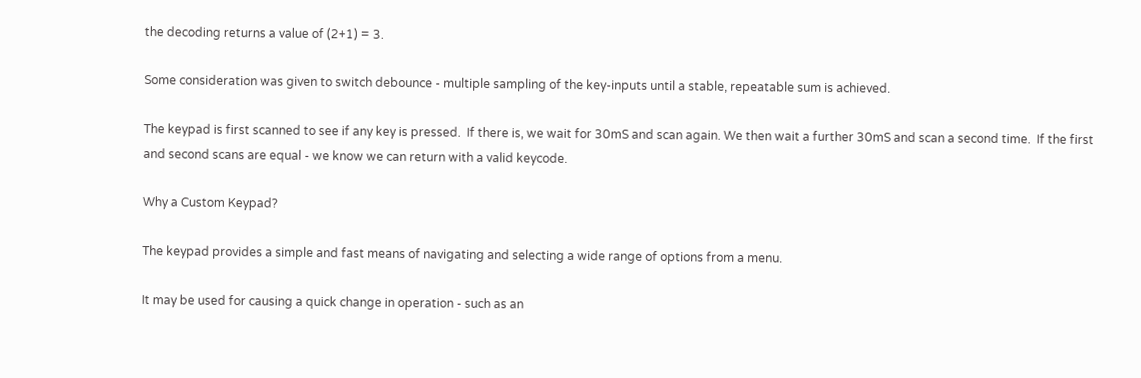the decoding returns a value of (2+1) = 3.

Some consideration was given to switch debounce - multiple sampling of the key-inputs until a stable, repeatable sum is achieved.

The keypad is first scanned to see if any key is pressed.  If there is, we wait for 30mS and scan again. We then wait a further 30mS and scan a second time.  If the first and second scans are equal - we know we can return with a valid keycode.

Why a Custom Keypad?

The keypad provides a simple and fast means of navigating and selecting a wide range of options from a menu.

It may be used for causing a quick change in operation - such as an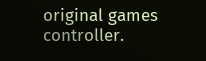original games controller.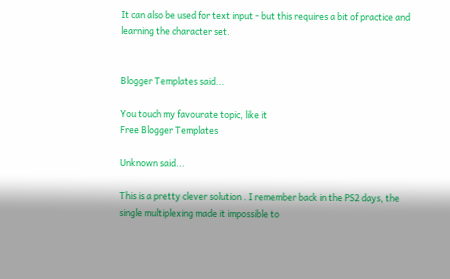It can also be used for text input - but this requires a bit of practice and learning the character set.


Blogger Templates said...

You touch my favourate topic, like it
Free Blogger Templates

Unknown said...

This is a pretty clever solution . I remember back in the PS2 days, the single multiplexing made it impossible to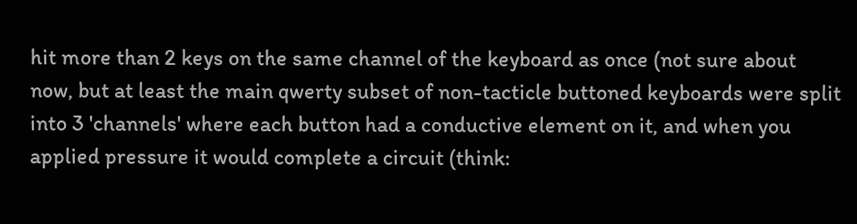hit more than 2 keys on the same channel of the keyboard as once (not sure about now, but at least the main qwerty subset of non-tacticle buttoned keyboards were split into 3 'channels' where each button had a conductive element on it, and when you applied pressure it would complete a circuit (think: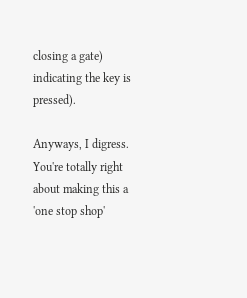closing a gate) indicating the key is pressed).

Anyways, I digress. You're totally right about making this a 'one stop shop'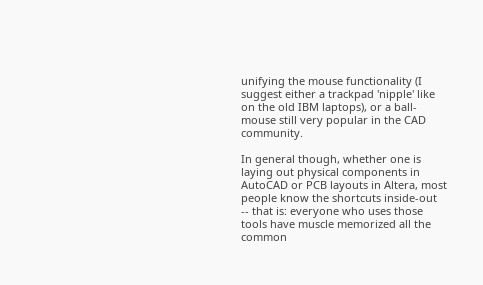unifying the mouse functionality (I suggest either a trackpad 'nipple' like on the old IBM laptops), or a ball-mouse still very popular in the CAD community.

In general though, whether one is laying out physical components in AutoCAD or PCB layouts in Altera, most people know the shortcuts inside-out -- that is: everyone who uses those tools have muscle memorized all the common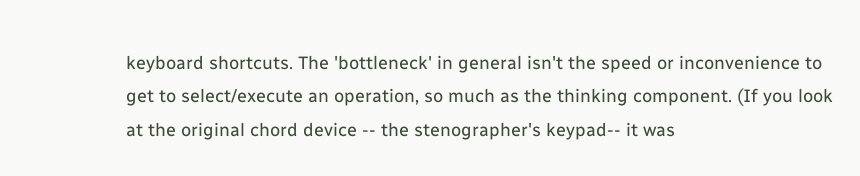keyboard shortcuts. The 'bottleneck' in general isn't the speed or inconvenience to get to select/execute an operation, so much as the thinking component. (If you look at the original chord device -- the stenographer's keypad-- it was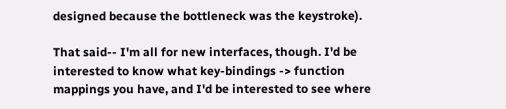designed because the bottleneck was the keystroke).

That said-- I'm all for new interfaces, though. I'd be interested to know what key-bindings -> function mappings you have, and I'd be interested to see where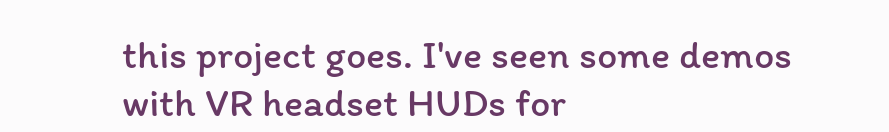this project goes. I've seen some demos with VR headset HUDs for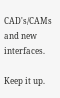CAD's/CAMs and new interfaces.

Keep it up.